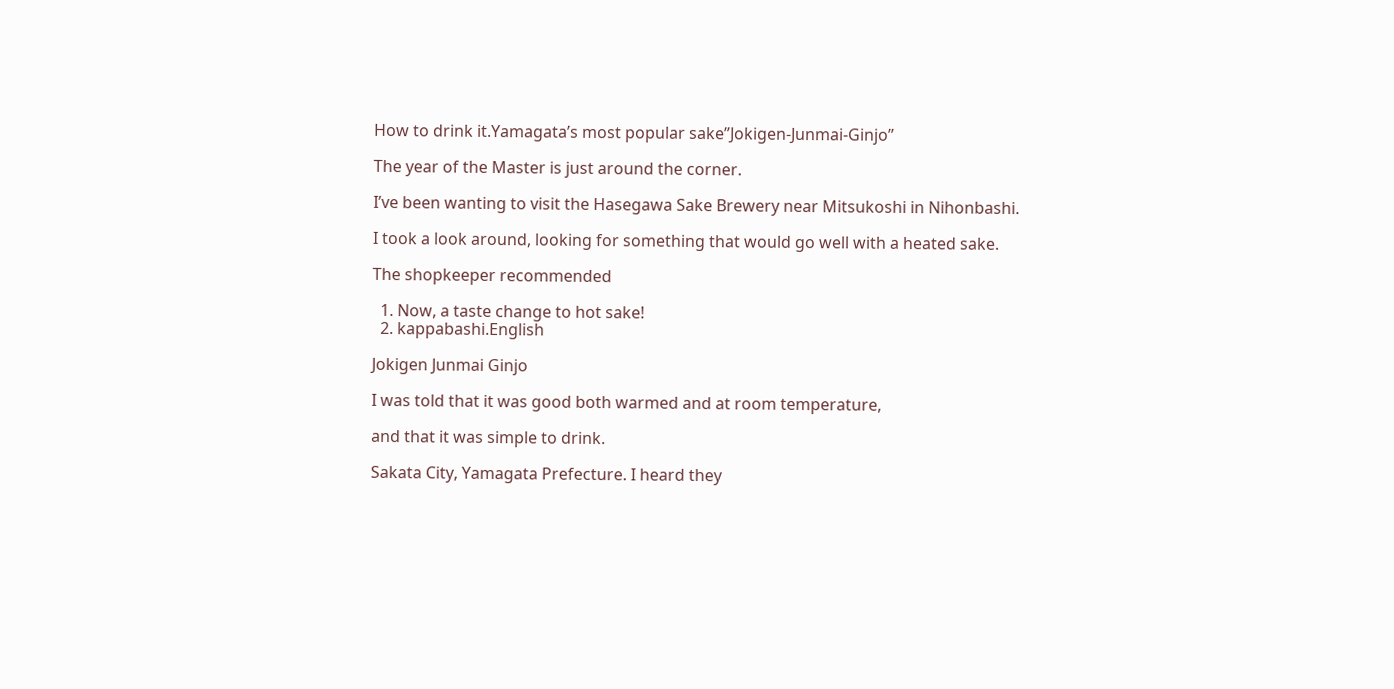How to drink it.Yamagata’s most popular sake”Jokigen-Junmai-Ginjo”

The year of the Master is just around the corner.

I’ve been wanting to visit the Hasegawa Sake Brewery near Mitsukoshi in Nihonbashi.

I took a look around, looking for something that would go well with a heated sake.

The shopkeeper recommended

  1. Now, a taste change to hot sake!
  2. kappabashi.English

Jokigen Junmai Ginjo

I was told that it was good both warmed and at room temperature,

and that it was simple to drink.

Sakata City, Yamagata Prefecture. I heard they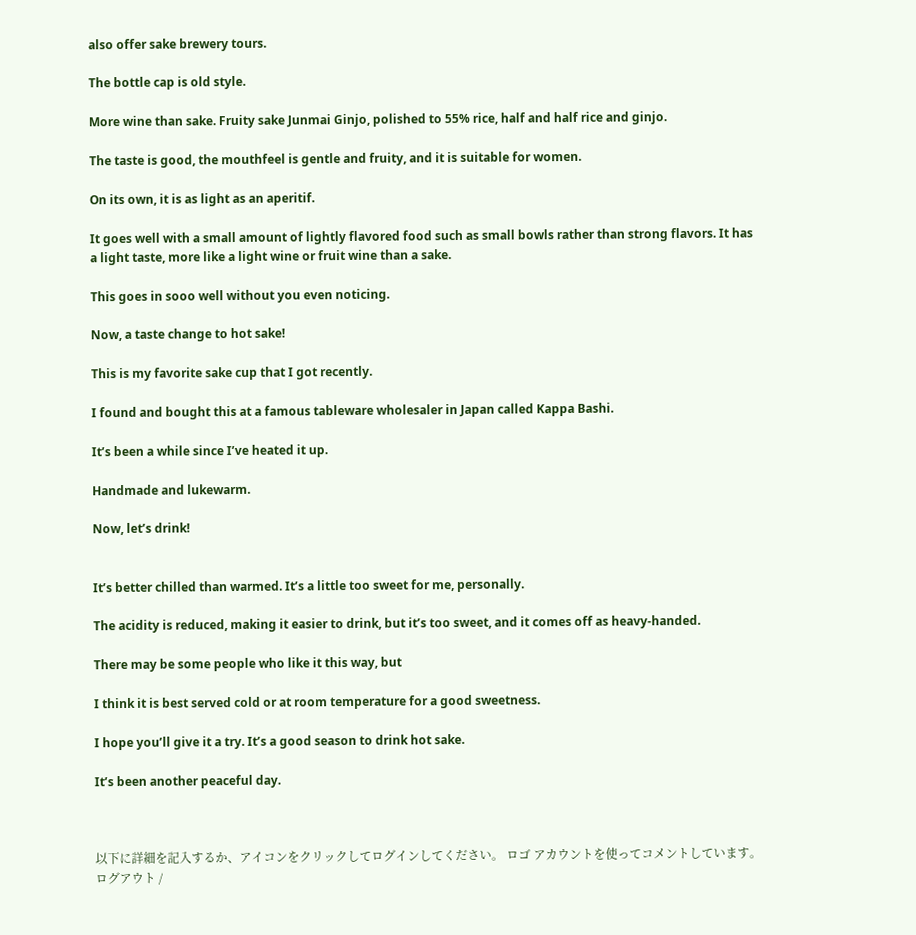also offer sake brewery tours.

The bottle cap is old style.

More wine than sake. Fruity sake Junmai Ginjo, polished to 55% rice, half and half rice and ginjo.

The taste is good, the mouthfeel is gentle and fruity, and it is suitable for women.

On its own, it is as light as an aperitif.

It goes well with a small amount of lightly flavored food such as small bowls rather than strong flavors. It has a light taste, more like a light wine or fruit wine than a sake.

This goes in sooo well without you even noticing.

Now, a taste change to hot sake!

This is my favorite sake cup that I got recently.

I found and bought this at a famous tableware wholesaler in Japan called Kappa Bashi.

It’s been a while since I’ve heated it up.

Handmade and lukewarm.

Now, let’s drink!


It’s better chilled than warmed. It’s a little too sweet for me, personally.

The acidity is reduced, making it easier to drink, but it’s too sweet, and it comes off as heavy-handed.

There may be some people who like it this way, but

I think it is best served cold or at room temperature for a good sweetness.

I hope you’ll give it a try. It’s a good season to drink hot sake.

It’s been another peaceful day.



以下に詳細を記入するか、アイコンをクリックしてログインしてください。 ロゴ アカウントを使ってコメントしています。 ログアウト /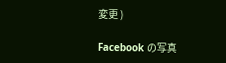変更 )

Facebook の写真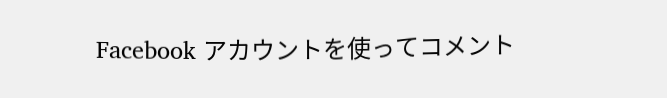Facebook アカウントを使ってコメント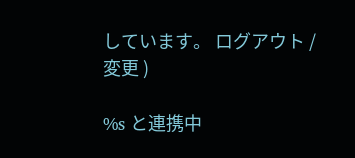しています。 ログアウト /  変更 )

%s と連携中